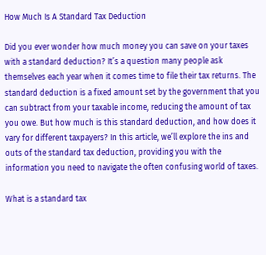How Much Is A Standard Tax Deduction

Did you ever wonder how much money you can save on your taxes with a standard deduction? It’s a question many people ask themselves each year when it comes time to file their tax returns. The standard deduction is a fixed amount set by the government that you can subtract from your taxable income, reducing the amount of tax you owe. But how much is this standard deduction, and how does it vary for different taxpayers? In this article, we’ll explore the ins and outs of the standard tax deduction, providing you with the information you need to navigate the often confusing world of taxes.

What is a standard tax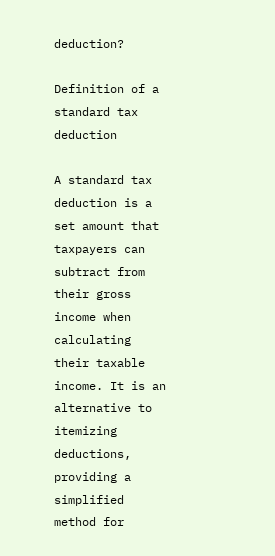deduction?

Definition of a standard tax deduction

A standard tax deduction is a set amount that taxpayers can subtract from their gross income when calculating their taxable income. It is an alternative to itemizing deductions, providing a simplified method for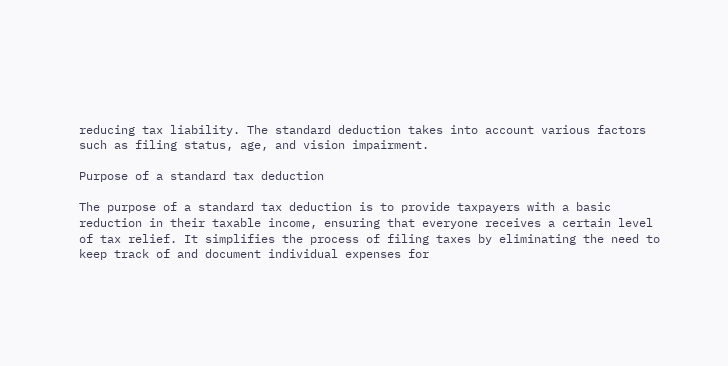reducing tax liability. The standard deduction takes into account various factors such as filing status, age, and vision impairment.

Purpose of a standard tax deduction

The purpose of a standard tax deduction is to provide taxpayers with a basic reduction in their taxable income, ensuring that everyone receives a certain level of tax relief. It simplifies the process of filing taxes by eliminating the need to keep track of and document individual expenses for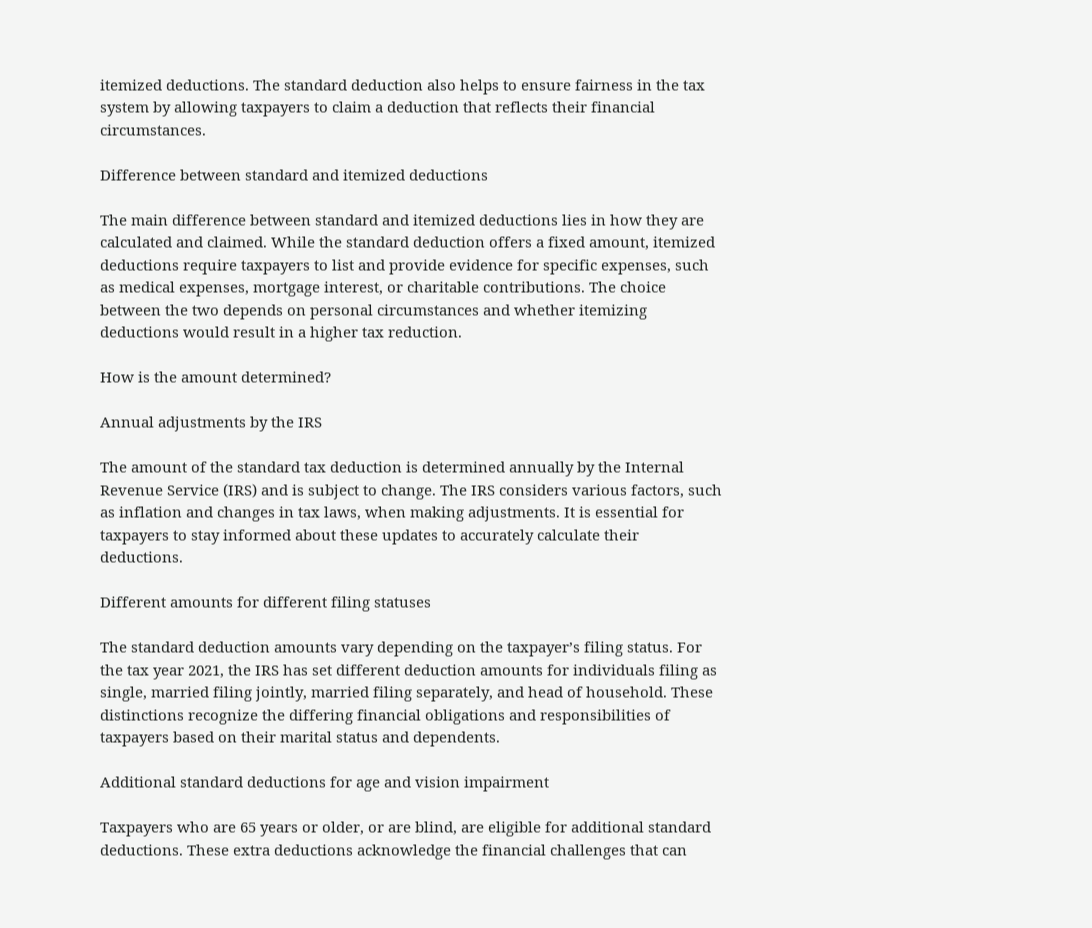itemized deductions. The standard deduction also helps to ensure fairness in the tax system by allowing taxpayers to claim a deduction that reflects their financial circumstances.

Difference between standard and itemized deductions

The main difference between standard and itemized deductions lies in how they are calculated and claimed. While the standard deduction offers a fixed amount, itemized deductions require taxpayers to list and provide evidence for specific expenses, such as medical expenses, mortgage interest, or charitable contributions. The choice between the two depends on personal circumstances and whether itemizing deductions would result in a higher tax reduction.

How is the amount determined?

Annual adjustments by the IRS

The amount of the standard tax deduction is determined annually by the Internal Revenue Service (IRS) and is subject to change. The IRS considers various factors, such as inflation and changes in tax laws, when making adjustments. It is essential for taxpayers to stay informed about these updates to accurately calculate their deductions.

Different amounts for different filing statuses

The standard deduction amounts vary depending on the taxpayer’s filing status. For the tax year 2021, the IRS has set different deduction amounts for individuals filing as single, married filing jointly, married filing separately, and head of household. These distinctions recognize the differing financial obligations and responsibilities of taxpayers based on their marital status and dependents.

Additional standard deductions for age and vision impairment

Taxpayers who are 65 years or older, or are blind, are eligible for additional standard deductions. These extra deductions acknowledge the financial challenges that can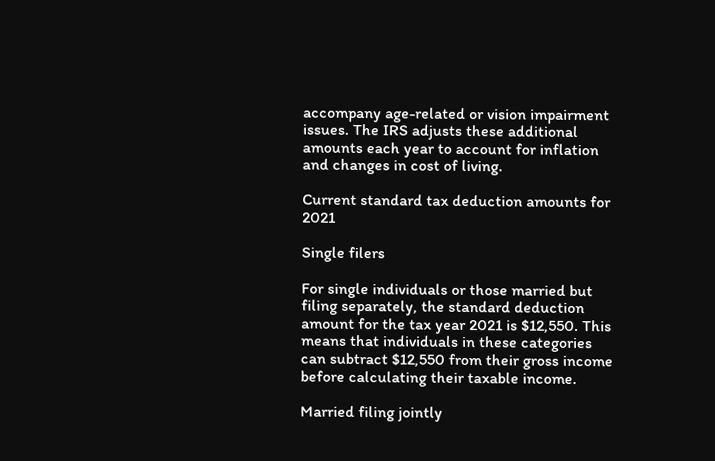accompany age-related or vision impairment issues. The IRS adjusts these additional amounts each year to account for inflation and changes in cost of living.

Current standard tax deduction amounts for 2021

Single filers

For single individuals or those married but filing separately, the standard deduction amount for the tax year 2021 is $12,550. This means that individuals in these categories can subtract $12,550 from their gross income before calculating their taxable income.

Married filing jointly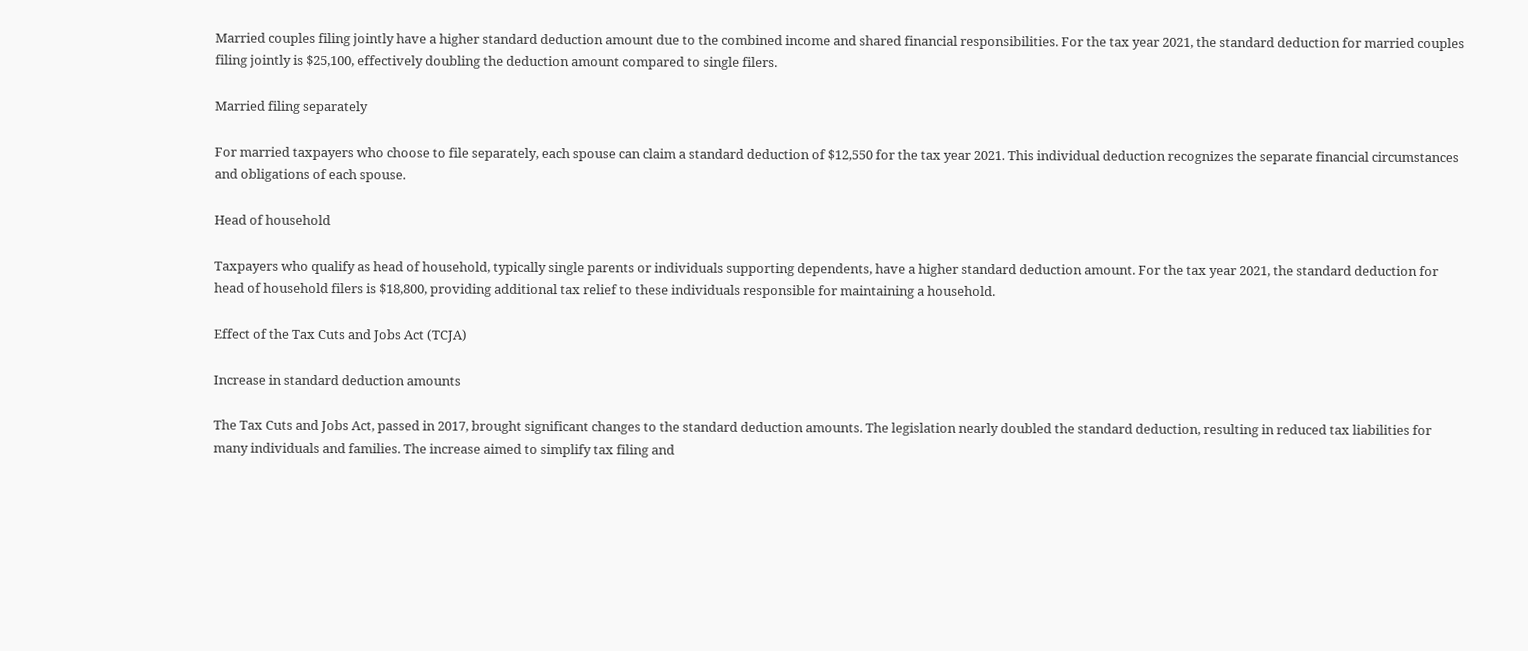Married couples filing jointly have a higher standard deduction amount due to the combined income and shared financial responsibilities. For the tax year 2021, the standard deduction for married couples filing jointly is $25,100, effectively doubling the deduction amount compared to single filers.

Married filing separately

For married taxpayers who choose to file separately, each spouse can claim a standard deduction of $12,550 for the tax year 2021. This individual deduction recognizes the separate financial circumstances and obligations of each spouse.

Head of household

Taxpayers who qualify as head of household, typically single parents or individuals supporting dependents, have a higher standard deduction amount. For the tax year 2021, the standard deduction for head of household filers is $18,800, providing additional tax relief to these individuals responsible for maintaining a household.

Effect of the Tax Cuts and Jobs Act (TCJA)

Increase in standard deduction amounts

The Tax Cuts and Jobs Act, passed in 2017, brought significant changes to the standard deduction amounts. The legislation nearly doubled the standard deduction, resulting in reduced tax liabilities for many individuals and families. The increase aimed to simplify tax filing and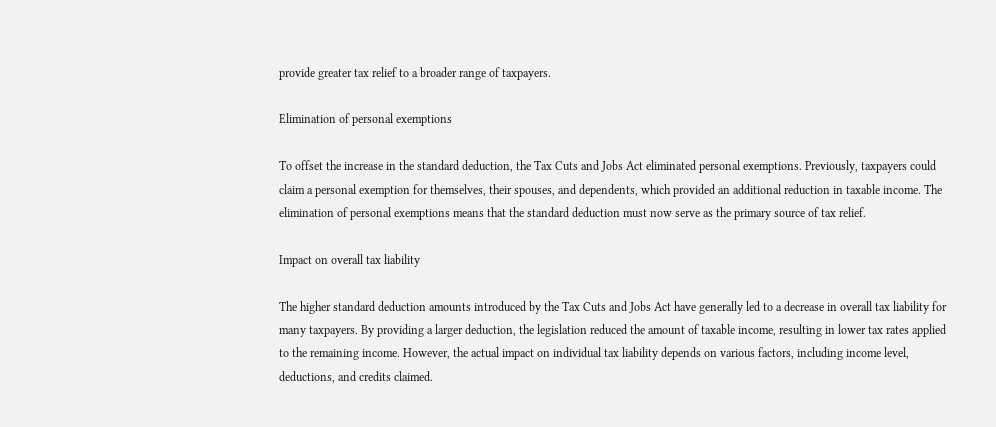provide greater tax relief to a broader range of taxpayers.

Elimination of personal exemptions

To offset the increase in the standard deduction, the Tax Cuts and Jobs Act eliminated personal exemptions. Previously, taxpayers could claim a personal exemption for themselves, their spouses, and dependents, which provided an additional reduction in taxable income. The elimination of personal exemptions means that the standard deduction must now serve as the primary source of tax relief.

Impact on overall tax liability

The higher standard deduction amounts introduced by the Tax Cuts and Jobs Act have generally led to a decrease in overall tax liability for many taxpayers. By providing a larger deduction, the legislation reduced the amount of taxable income, resulting in lower tax rates applied to the remaining income. However, the actual impact on individual tax liability depends on various factors, including income level, deductions, and credits claimed.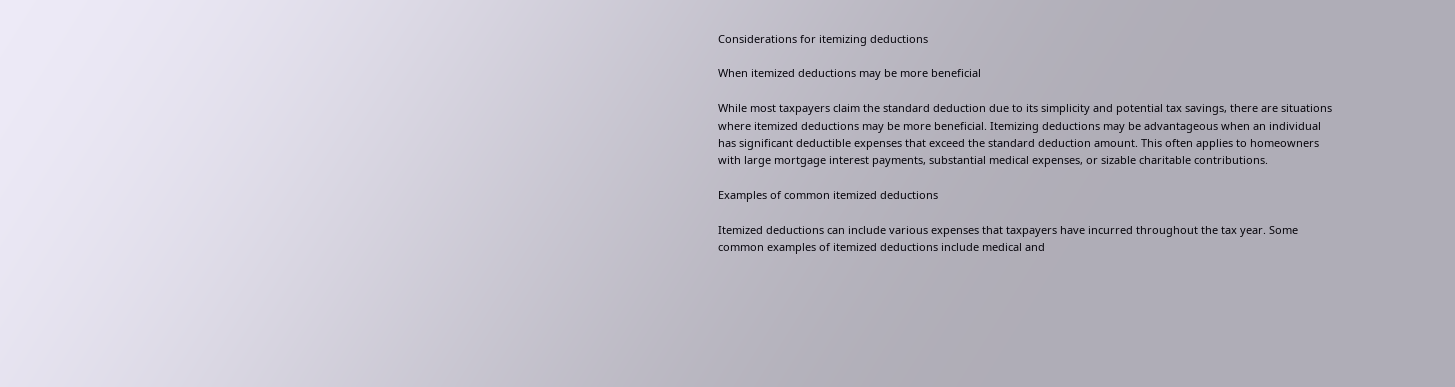Considerations for itemizing deductions

When itemized deductions may be more beneficial

While most taxpayers claim the standard deduction due to its simplicity and potential tax savings, there are situations where itemized deductions may be more beneficial. Itemizing deductions may be advantageous when an individual has significant deductible expenses that exceed the standard deduction amount. This often applies to homeowners with large mortgage interest payments, substantial medical expenses, or sizable charitable contributions.

Examples of common itemized deductions

Itemized deductions can include various expenses that taxpayers have incurred throughout the tax year. Some common examples of itemized deductions include medical and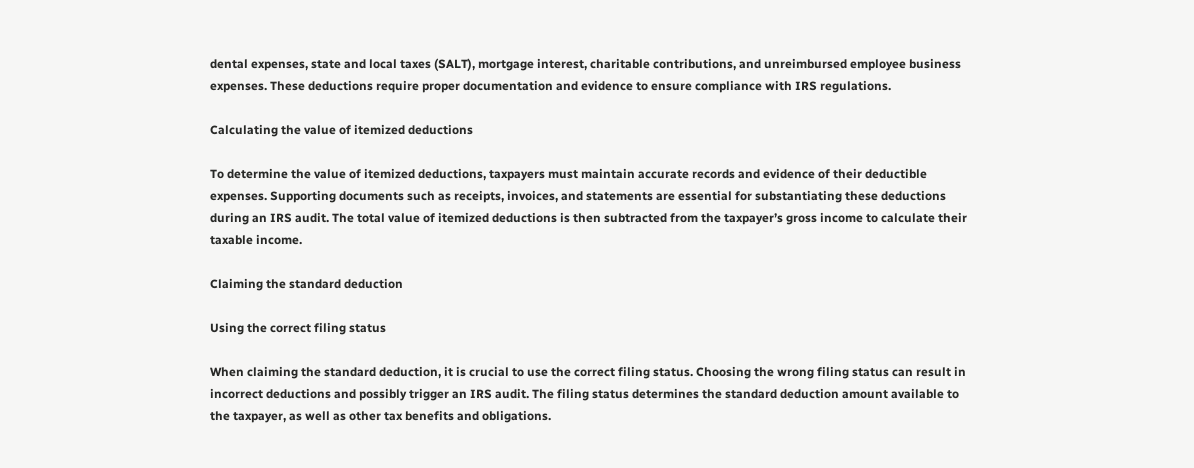dental expenses, state and local taxes (SALT), mortgage interest, charitable contributions, and unreimbursed employee business expenses. These deductions require proper documentation and evidence to ensure compliance with IRS regulations.

Calculating the value of itemized deductions

To determine the value of itemized deductions, taxpayers must maintain accurate records and evidence of their deductible expenses. Supporting documents such as receipts, invoices, and statements are essential for substantiating these deductions during an IRS audit. The total value of itemized deductions is then subtracted from the taxpayer’s gross income to calculate their taxable income.

Claiming the standard deduction

Using the correct filing status

When claiming the standard deduction, it is crucial to use the correct filing status. Choosing the wrong filing status can result in incorrect deductions and possibly trigger an IRS audit. The filing status determines the standard deduction amount available to the taxpayer, as well as other tax benefits and obligations.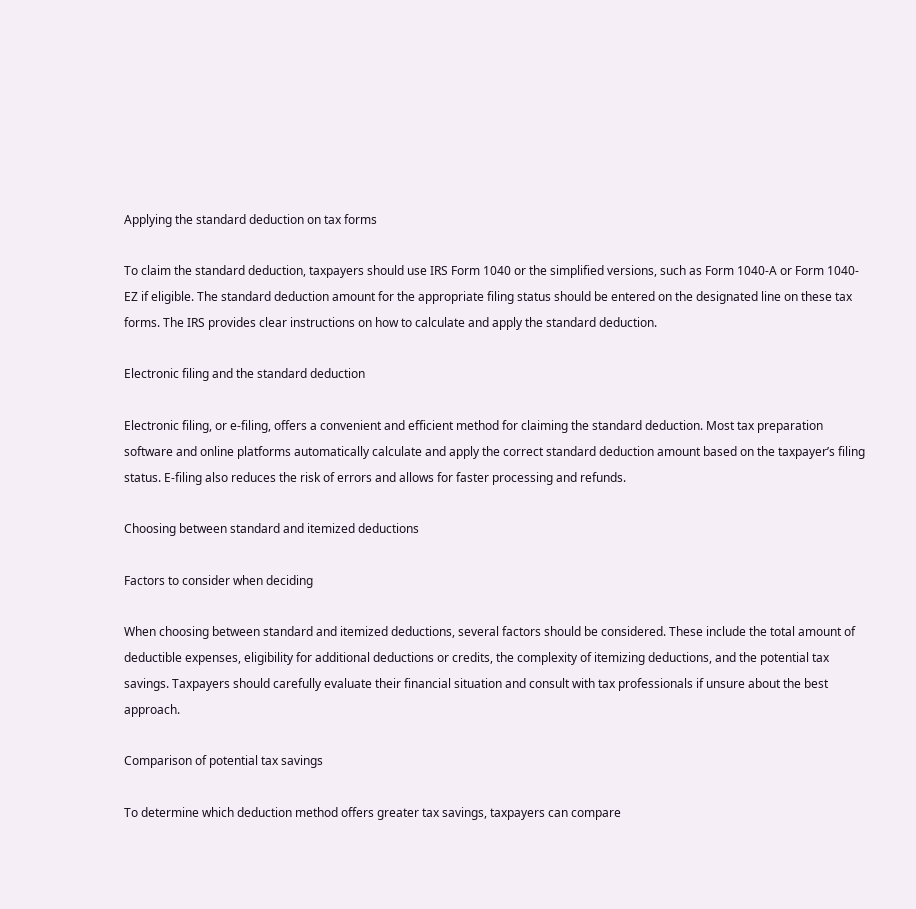Applying the standard deduction on tax forms

To claim the standard deduction, taxpayers should use IRS Form 1040 or the simplified versions, such as Form 1040-A or Form 1040-EZ if eligible. The standard deduction amount for the appropriate filing status should be entered on the designated line on these tax forms. The IRS provides clear instructions on how to calculate and apply the standard deduction.

Electronic filing and the standard deduction

Electronic filing, or e-filing, offers a convenient and efficient method for claiming the standard deduction. Most tax preparation software and online platforms automatically calculate and apply the correct standard deduction amount based on the taxpayer’s filing status. E-filing also reduces the risk of errors and allows for faster processing and refunds.

Choosing between standard and itemized deductions

Factors to consider when deciding

When choosing between standard and itemized deductions, several factors should be considered. These include the total amount of deductible expenses, eligibility for additional deductions or credits, the complexity of itemizing deductions, and the potential tax savings. Taxpayers should carefully evaluate their financial situation and consult with tax professionals if unsure about the best approach.

Comparison of potential tax savings

To determine which deduction method offers greater tax savings, taxpayers can compare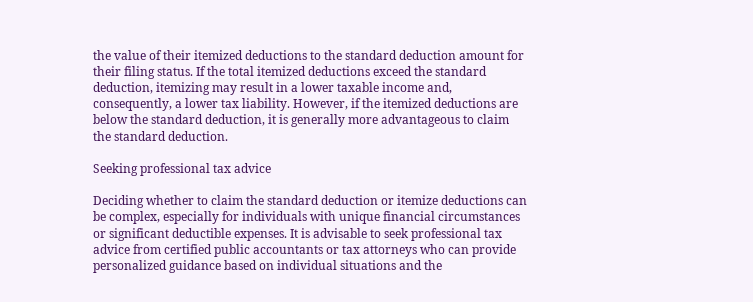the value of their itemized deductions to the standard deduction amount for their filing status. If the total itemized deductions exceed the standard deduction, itemizing may result in a lower taxable income and, consequently, a lower tax liability. However, if the itemized deductions are below the standard deduction, it is generally more advantageous to claim the standard deduction.

Seeking professional tax advice

Deciding whether to claim the standard deduction or itemize deductions can be complex, especially for individuals with unique financial circumstances or significant deductible expenses. It is advisable to seek professional tax advice from certified public accountants or tax attorneys who can provide personalized guidance based on individual situations and the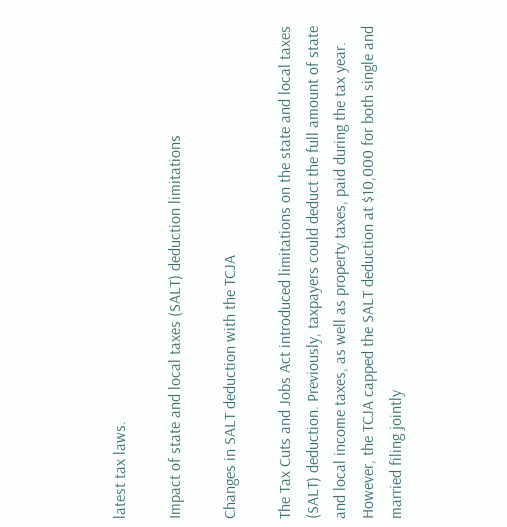latest tax laws.

Impact of state and local taxes (SALT) deduction limitations

Changes in SALT deduction with the TCJA

The Tax Cuts and Jobs Act introduced limitations on the state and local taxes (SALT) deduction. Previously, taxpayers could deduct the full amount of state and local income taxes, as well as property taxes, paid during the tax year. However, the TCJA capped the SALT deduction at $10,000 for both single and married filing jointly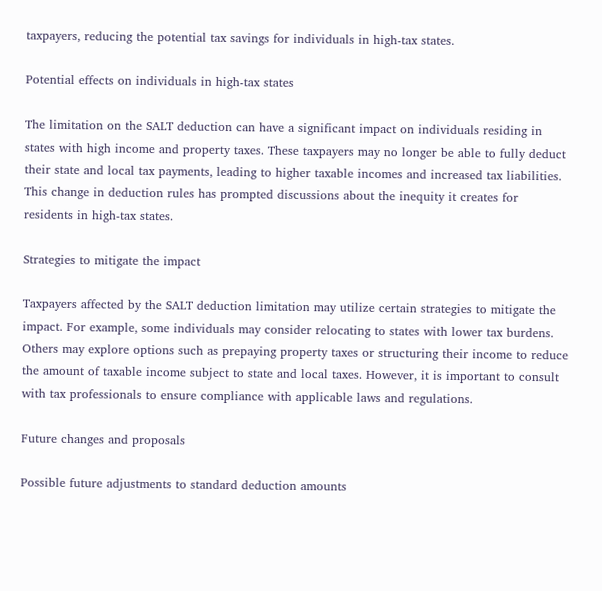taxpayers, reducing the potential tax savings for individuals in high-tax states.

Potential effects on individuals in high-tax states

The limitation on the SALT deduction can have a significant impact on individuals residing in states with high income and property taxes. These taxpayers may no longer be able to fully deduct their state and local tax payments, leading to higher taxable incomes and increased tax liabilities. This change in deduction rules has prompted discussions about the inequity it creates for residents in high-tax states.

Strategies to mitigate the impact

Taxpayers affected by the SALT deduction limitation may utilize certain strategies to mitigate the impact. For example, some individuals may consider relocating to states with lower tax burdens. Others may explore options such as prepaying property taxes or structuring their income to reduce the amount of taxable income subject to state and local taxes. However, it is important to consult with tax professionals to ensure compliance with applicable laws and regulations.

Future changes and proposals

Possible future adjustments to standard deduction amounts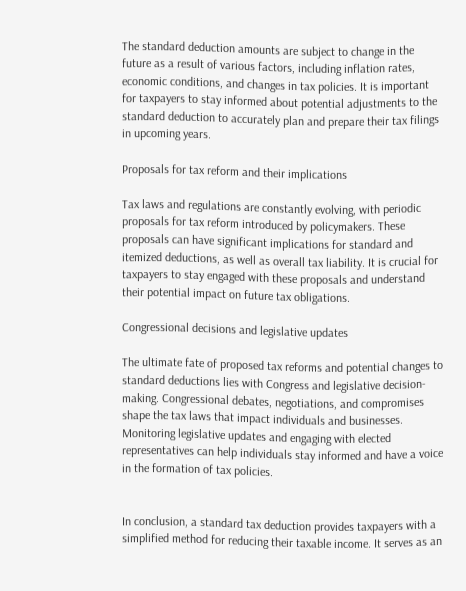The standard deduction amounts are subject to change in the future as a result of various factors, including inflation rates, economic conditions, and changes in tax policies. It is important for taxpayers to stay informed about potential adjustments to the standard deduction to accurately plan and prepare their tax filings in upcoming years.

Proposals for tax reform and their implications

Tax laws and regulations are constantly evolving, with periodic proposals for tax reform introduced by policymakers. These proposals can have significant implications for standard and itemized deductions, as well as overall tax liability. It is crucial for taxpayers to stay engaged with these proposals and understand their potential impact on future tax obligations.

Congressional decisions and legislative updates

The ultimate fate of proposed tax reforms and potential changes to standard deductions lies with Congress and legislative decision-making. Congressional debates, negotiations, and compromises shape the tax laws that impact individuals and businesses. Monitoring legislative updates and engaging with elected representatives can help individuals stay informed and have a voice in the formation of tax policies.


In conclusion, a standard tax deduction provides taxpayers with a simplified method for reducing their taxable income. It serves as an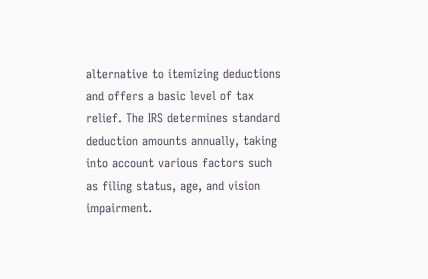alternative to itemizing deductions and offers a basic level of tax relief. The IRS determines standard deduction amounts annually, taking into account various factors such as filing status, age, and vision impairment.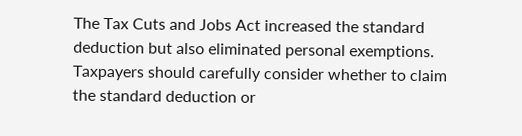The Tax Cuts and Jobs Act increased the standard deduction but also eliminated personal exemptions. Taxpayers should carefully consider whether to claim the standard deduction or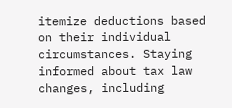itemize deductions based on their individual circumstances. Staying informed about tax law changes, including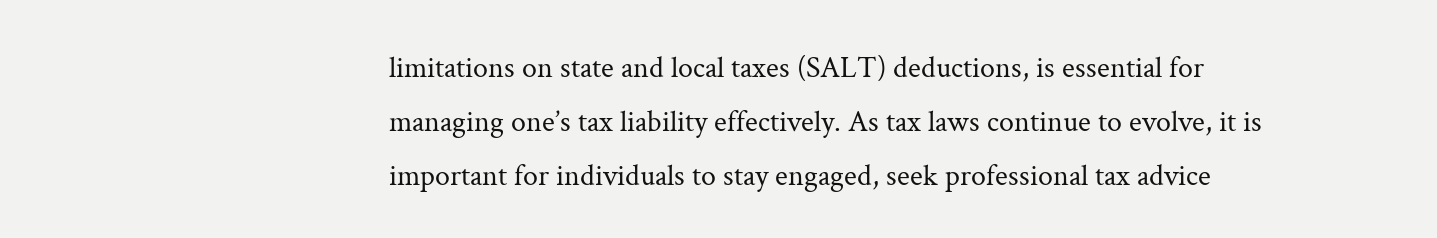limitations on state and local taxes (SALT) deductions, is essential for managing one’s tax liability effectively. As tax laws continue to evolve, it is important for individuals to stay engaged, seek professional tax advice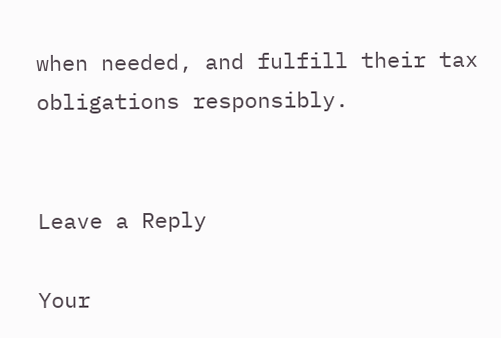when needed, and fulfill their tax obligations responsibly.


Leave a Reply

Your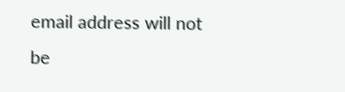email address will not be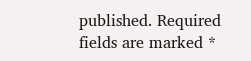published. Required fields are marked *